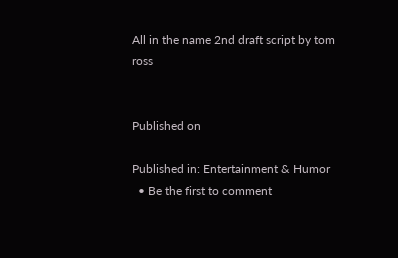All in the name 2nd draft script by tom ross


Published on

Published in: Entertainment & Humor
  • Be the first to comment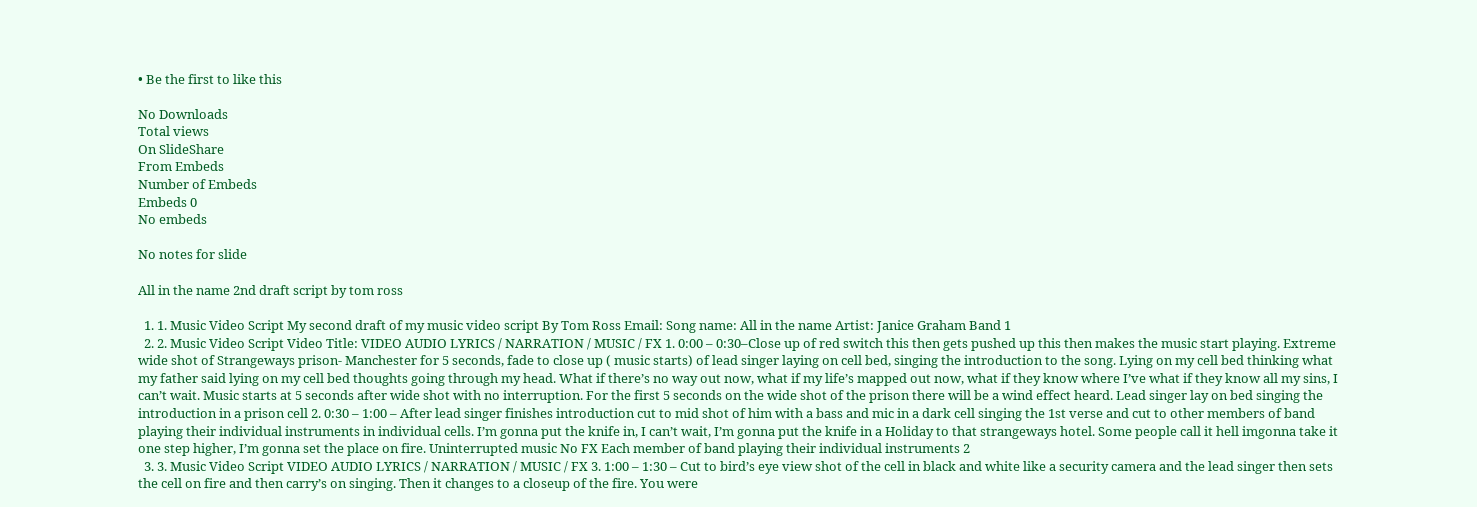• Be the first to like this

No Downloads
Total views
On SlideShare
From Embeds
Number of Embeds
Embeds 0
No embeds

No notes for slide

All in the name 2nd draft script by tom ross

  1. 1. Music Video Script My second draft of my music video script By Tom Ross Email: Song name: All in the name Artist: Janice Graham Band 1
  2. 2. Music Video Script Video Title: VIDEO AUDIO LYRICS / NARRATION / MUSIC / FX 1. 0:00 – 0:30–Close up of red switch this then gets pushed up this then makes the music start playing. Extreme wide shot of Strangeways prison- Manchester for 5 seconds, fade to close up ( music starts) of lead singer laying on cell bed, singing the introduction to the song. Lying on my cell bed thinking what my father said lying on my cell bed thoughts going through my head. What if there’s no way out now, what if my life’s mapped out now, what if they know where I’ve what if they know all my sins, I can’t wait. Music starts at 5 seconds after wide shot with no interruption. For the first 5 seconds on the wide shot of the prison there will be a wind effect heard. Lead singer lay on bed singing the introduction in a prison cell 2. 0:30 – 1:00 – After lead singer finishes introduction cut to mid shot of him with a bass and mic in a dark cell singing the 1st verse and cut to other members of band playing their individual instruments in individual cells. I’m gonna put the knife in, I can’t wait, I’m gonna put the knife in a Holiday to that strangeways hotel. Some people call it hell imgonna take it one step higher, I’m gonna set the place on fire. Uninterrupted music No FX Each member of band playing their individual instruments 2
  3. 3. Music Video Script VIDEO AUDIO LYRICS / NARRATION / MUSIC / FX 3. 1:00 – 1:30 – Cut to bird’s eye view shot of the cell in black and white like a security camera and the lead singer then sets the cell on fire and then carry’s on singing. Then it changes to a closeup of the fire. You were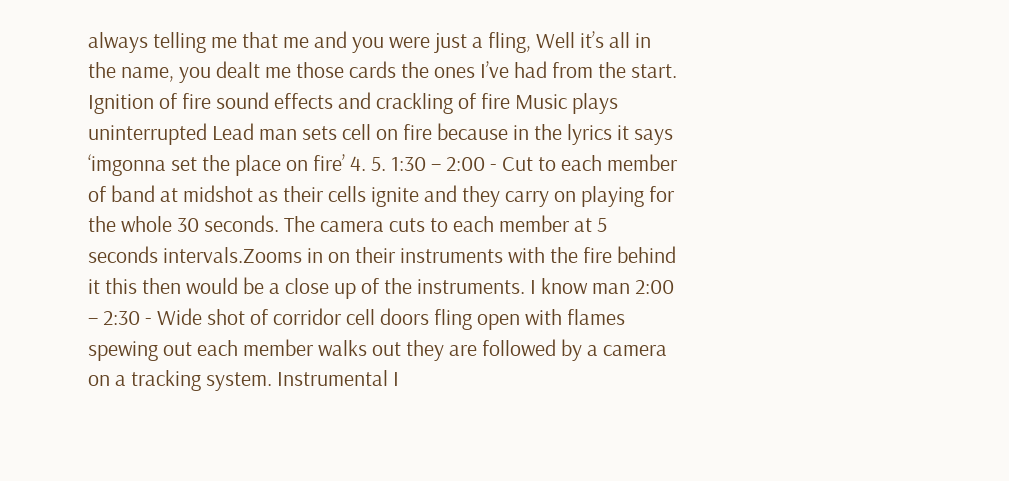always telling me that me and you were just a fling, Well it’s all in the name, you dealt me those cards the ones I’ve had from the start. Ignition of fire sound effects and crackling of fire Music plays uninterrupted Lead man sets cell on fire because in the lyrics it says ‘imgonna set the place on fire’ 4. 5. 1:30 – 2:00 - Cut to each member of band at midshot as their cells ignite and they carry on playing for the whole 30 seconds. The camera cuts to each member at 5 seconds intervals.Zooms in on their instruments with the fire behind it this then would be a close up of the instruments. I know man 2:00 – 2:30 - Wide shot of corridor cell doors fling open with flames spewing out each member walks out they are followed by a camera on a tracking system. Instrumental I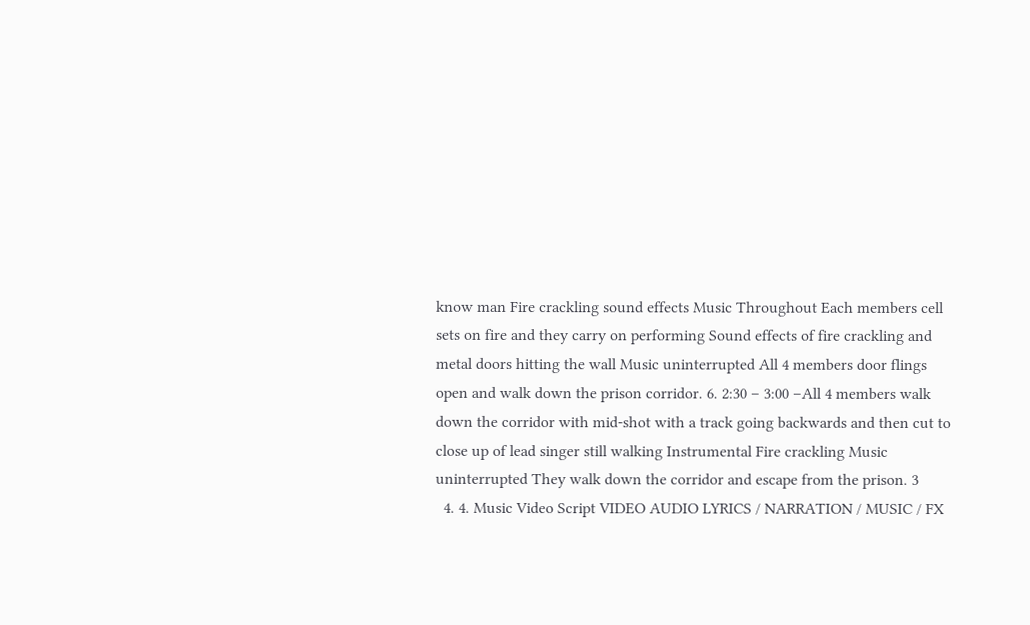know man Fire crackling sound effects Music Throughout Each members cell sets on fire and they carry on performing Sound effects of fire crackling and metal doors hitting the wall Music uninterrupted All 4 members door flings open and walk down the prison corridor. 6. 2:30 – 3:00 –All 4 members walk down the corridor with mid-shot with a track going backwards and then cut to close up of lead singer still walking Instrumental Fire crackling Music uninterrupted They walk down the corridor and escape from the prison. 3
  4. 4. Music Video Script VIDEO AUDIO LYRICS / NARRATION / MUSIC / FX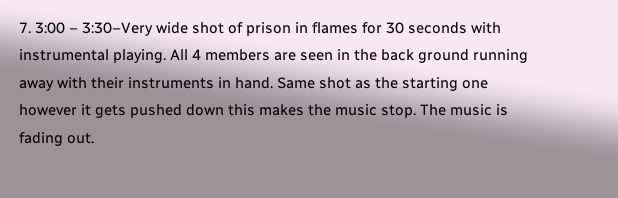7. 3:00 – 3:30–Very wide shot of prison in flames for 30 seconds with instrumental playing. All 4 members are seen in the back ground running away with their instruments in hand. Same shot as the starting one however it gets pushed down this makes the music stop. The music is fading out.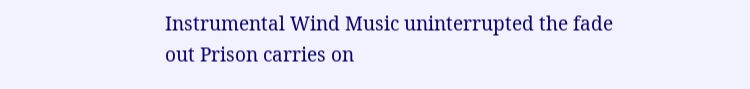Instrumental Wind Music uninterrupted the fade out Prison carries on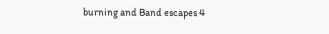burning and Band escapes 4